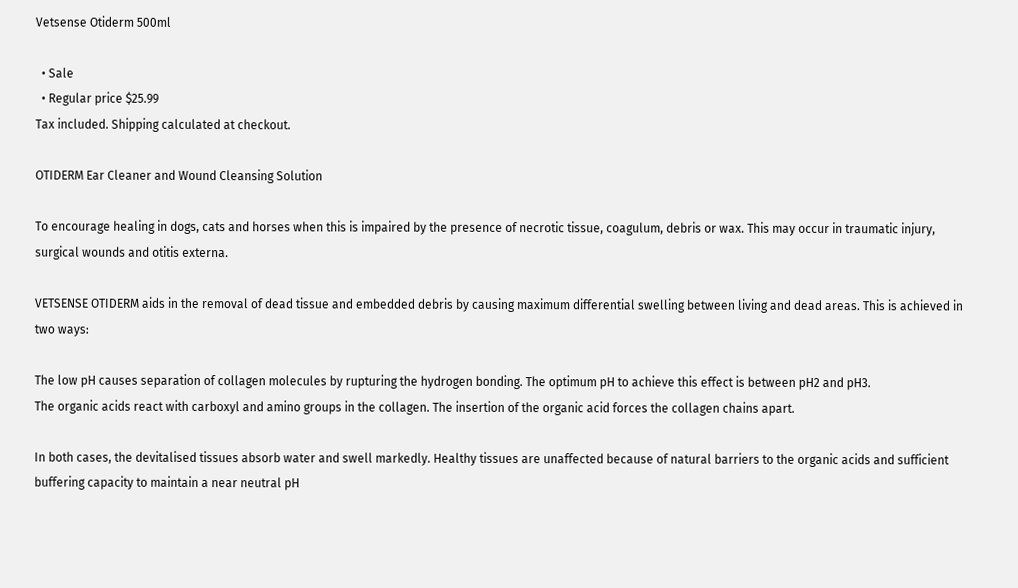Vetsense Otiderm 500ml

  • Sale
  • Regular price $25.99
Tax included. Shipping calculated at checkout.

OTIDERM Ear Cleaner and Wound Cleansing Solution

To encourage healing in dogs, cats and horses when this is impaired by the presence of necrotic tissue, coagulum, debris or wax. This may occur in traumatic injury, surgical wounds and otitis externa.

VETSENSE OTIDERM aids in the removal of dead tissue and embedded debris by causing maximum differential swelling between living and dead areas. This is achieved in two ways:

The low pH causes separation of collagen molecules by rupturing the hydrogen bonding. The optimum pH to achieve this effect is between pH2 and pH3.
The organic acids react with carboxyl and amino groups in the collagen. The insertion of the organic acid forces the collagen chains apart.

In both cases, the devitalised tissues absorb water and swell markedly. Healthy tissues are unaffected because of natural barriers to the organic acids and sufficient buffering capacity to maintain a near neutral pH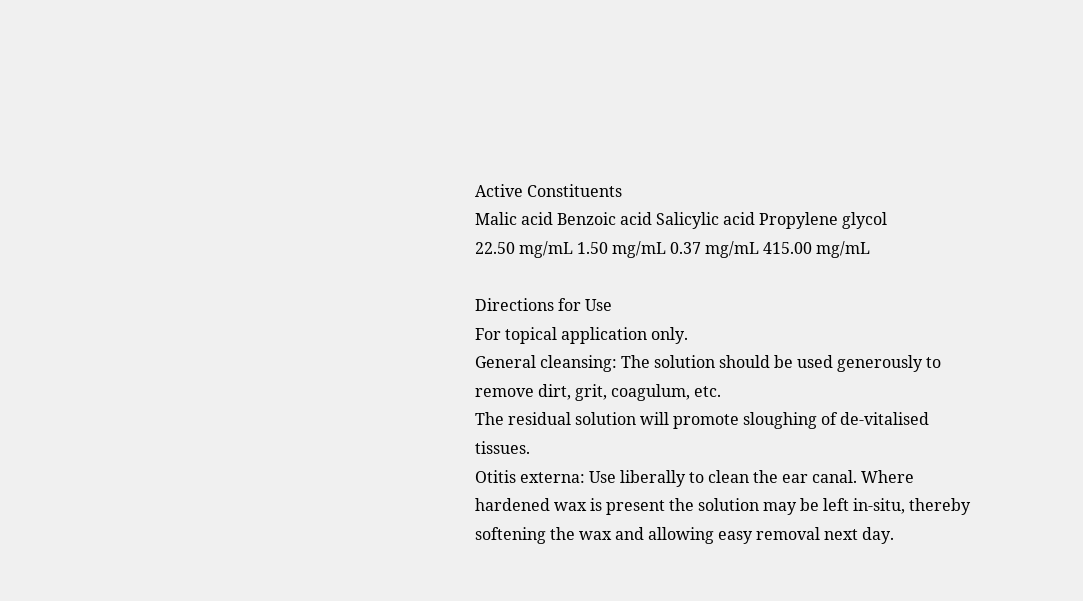Active Constituents
Malic acid Benzoic acid Salicylic acid Propylene glycol
22.50 mg/mL 1.50 mg/mL 0.37 mg/mL 415.00 mg/mL

Directions for Use
For topical application only.
General cleansing: The solution should be used generously to remove dirt, grit, coagulum, etc.
The residual solution will promote sloughing of de-vitalised tissues.
Otitis externa: Use liberally to clean the ear canal. Where hardened wax is present the solution may be left in-situ, thereby softening the wax and allowing easy removal next day.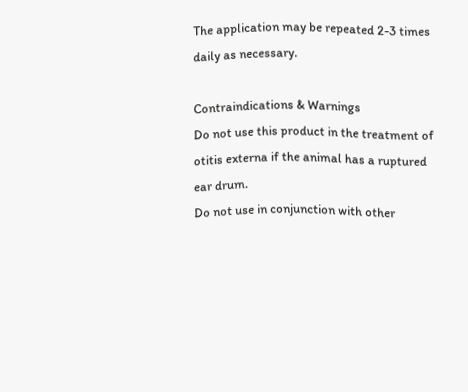The application may be repeated 2-3 times daily as necessary.

Contraindications & Warnings
Do not use this product in the treatment of otitis externa if the animal has a ruptured ear drum.
Do not use in conjunction with other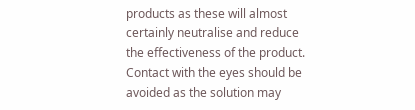products as these will almost certainly neutralise and reduce the effectiveness of the product.
Contact with the eyes should be avoided as the solution may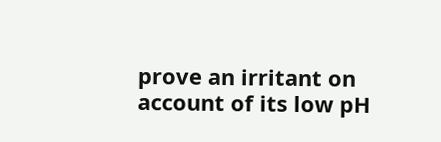prove an irritant on account of its low pH